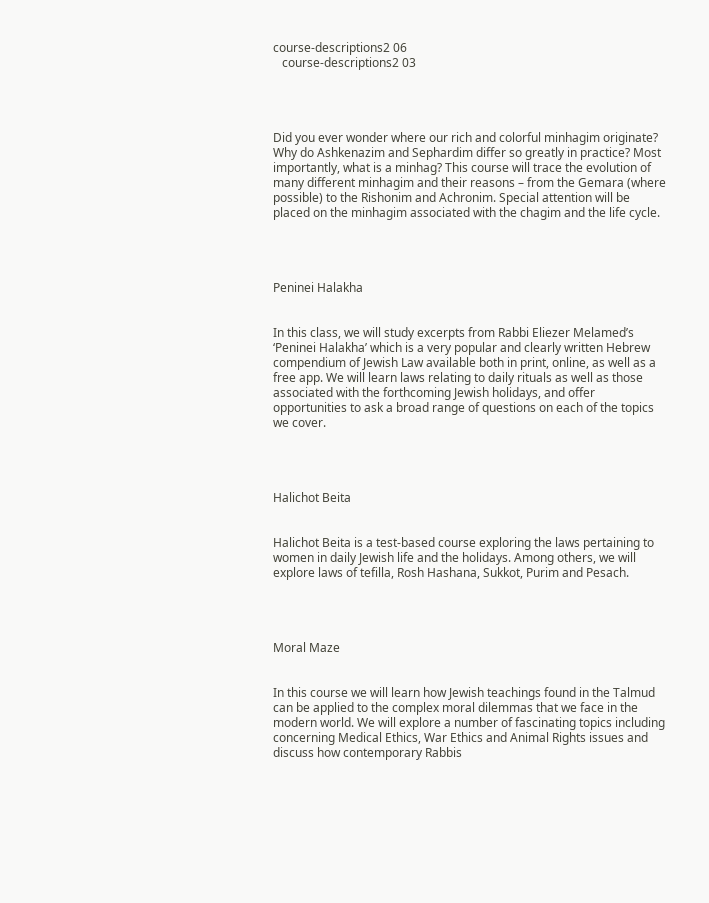course-descriptions2 06
   course-descriptions2 03




Did you ever wonder where our rich and colorful minhagim originate? Why do Ashkenazim and Sephardim differ so greatly in practice? Most importantly, what is a minhag? This course will trace the evolution of many different minhagim and their reasons – from the Gemara (where possible) to the Rishonim and Achronim. Special attention will be placed on the minhagim associated with the chagim and the life cycle.




Peninei Halakha


In this class, we will study excerpts from Rabbi Eliezer Melamed’s ‘Peninei Halakha’ which is a very popular and clearly written Hebrew compendium of Jewish Law available both in print, online, as well as a free app. We will learn laws relating to daily rituals as well as those associated with the forthcoming Jewish holidays, and offer opportunities to ask a broad range of questions on each of the topics we cover.




Halichot Beita


Halichot Beita is a test-based course exploring the laws pertaining to women in daily Jewish life and the holidays. Among others, we will explore laws of tefilla, Rosh Hashana, Sukkot, Purim and Pesach.




Moral Maze


In this course we will learn how Jewish teachings found in the Talmud can be applied to the complex moral dilemmas that we face in the modern world. We will explore a number of fascinating topics including concerning Medical Ethics, War Ethics and Animal Rights issues and discuss how contemporary Rabbis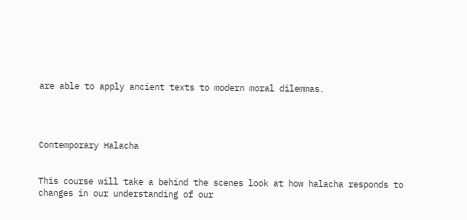are able to apply ancient texts to modern moral dilemmas.




Contemporary Halacha


This course will take a behind the scenes look at how halacha responds to changes in our understanding of our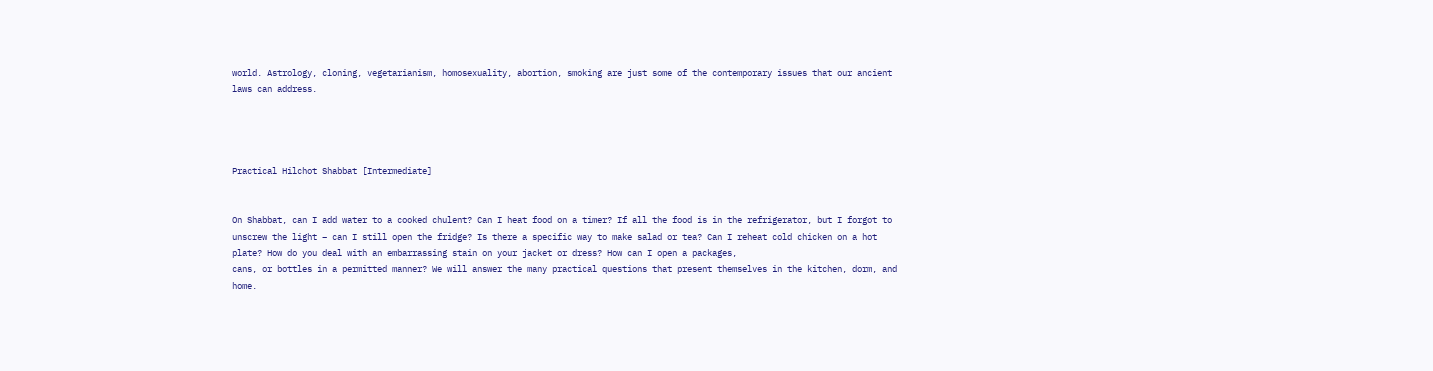world. Astrology, cloning, vegetarianism, homosexuality, abortion, smoking are just some of the contemporary issues that our ancient laws can address.




Practical Hilchot Shabbat [Intermediate]


On Shabbat, can I add water to a cooked chulent? Can I heat food on a timer? If all the food is in the refrigerator, but I forgot to unscrew the light – can I still open the fridge? Is there a specific way to make salad or tea? Can I reheat cold chicken on a hot plate? How do you deal with an embarrassing stain on your jacket or dress? How can I open a packages,
cans, or bottles in a permitted manner? We will answer the many practical questions that present themselves in the kitchen, dorm, and home.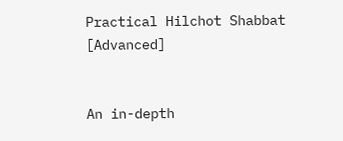Practical Hilchot Shabbat [Advanced]


An in-depth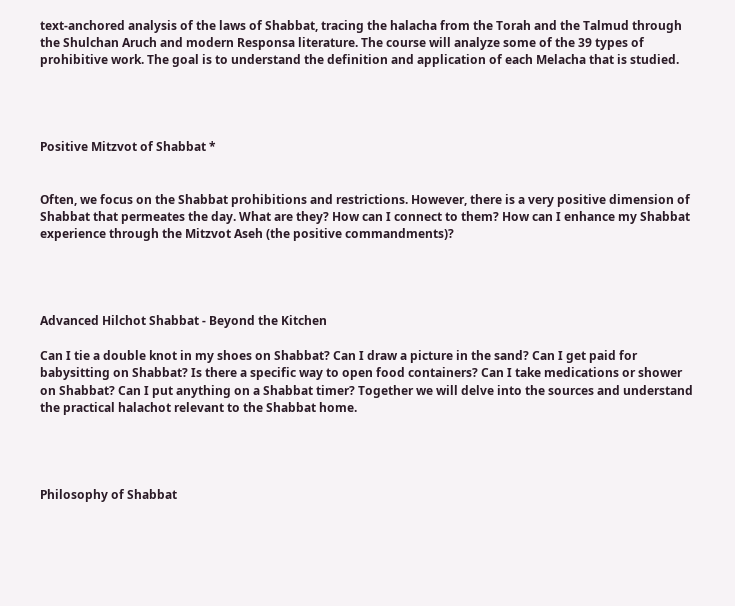text-anchored analysis of the laws of Shabbat, tracing the halacha from the Torah and the Talmud through the Shulchan Aruch and modern Responsa literature. The course will analyze some of the 39 types of prohibitive work. The goal is to understand the definition and application of each Melacha that is studied.




Positive Mitzvot of Shabbat *


Often, we focus on the Shabbat prohibitions and restrictions. However, there is a very positive dimension of Shabbat that permeates the day. What are they? How can I connect to them? How can I enhance my Shabbat experience through the Mitzvot Aseh (the positive commandments)?




Advanced Hilchot Shabbat - Beyond the Kitchen

Can I tie a double knot in my shoes on Shabbat? Can I draw a picture in the sand? Can I get paid for babysitting on Shabbat? Is there a specific way to open food containers? Can I take medications or shower on Shabbat? Can I put anything on a Shabbat timer? Together we will delve into the sources and understand the practical halachot relevant to the Shabbat home.




Philosophy of Shabbat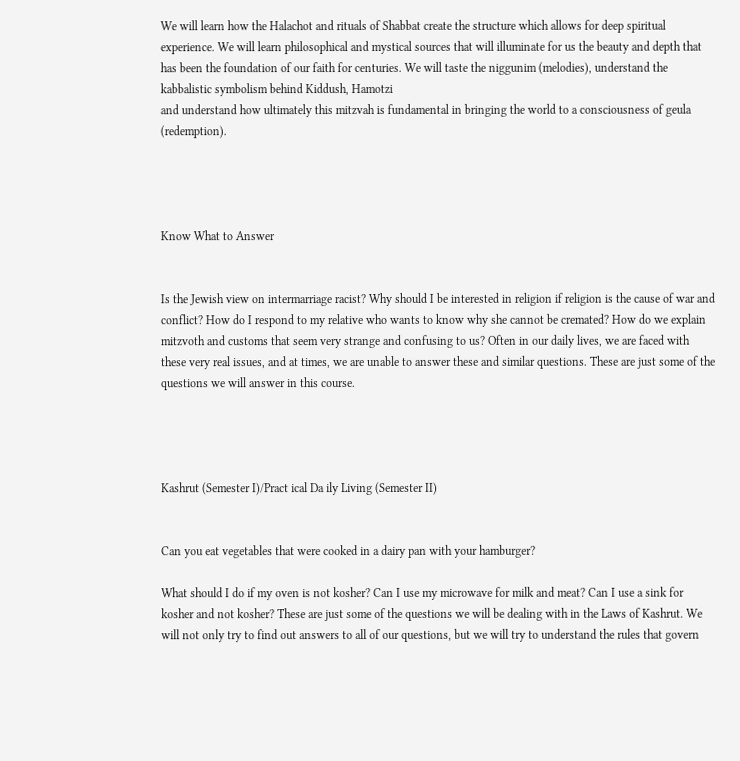We will learn how the Halachot and rituals of Shabbat create the structure which allows for deep spiritual experience. We will learn philosophical and mystical sources that will illuminate for us the beauty and depth that has been the foundation of our faith for centuries. We will taste the niggunim (melodies), understand the kabbalistic symbolism behind Kiddush, Hamotzi
and understand how ultimately this mitzvah is fundamental in bringing the world to a consciousness of geula (redemption).




Know What to Answer


Is the Jewish view on intermarriage racist? Why should I be interested in religion if religion is the cause of war and conflict? How do I respond to my relative who wants to know why she cannot be cremated? How do we explain mitzvoth and customs that seem very strange and confusing to us? Often in our daily lives, we are faced with these very real issues, and at times, we are unable to answer these and similar questions. These are just some of the questions we will answer in this course.




Kashrut (Semester I)/Pract ical Da ily Living (Semester II)


Can you eat vegetables that were cooked in a dairy pan with your hamburger?

What should I do if my oven is not kosher? Can I use my microwave for milk and meat? Can I use a sink for kosher and not kosher? These are just some of the questions we will be dealing with in the Laws of Kashrut. We will not only try to find out answers to all of our questions, but we will try to understand the rules that govern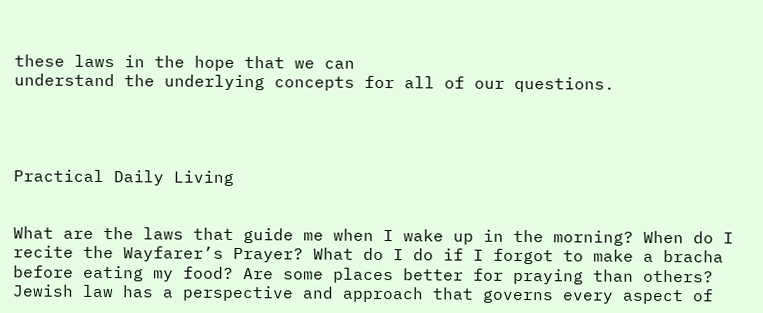these laws in the hope that we can
understand the underlying concepts for all of our questions.




Practical Daily Living


What are the laws that guide me when I wake up in the morning? When do I recite the Wayfarer’s Prayer? What do I do if I forgot to make a bracha before eating my food? Are some places better for praying than others? Jewish law has a perspective and approach that governs every aspect of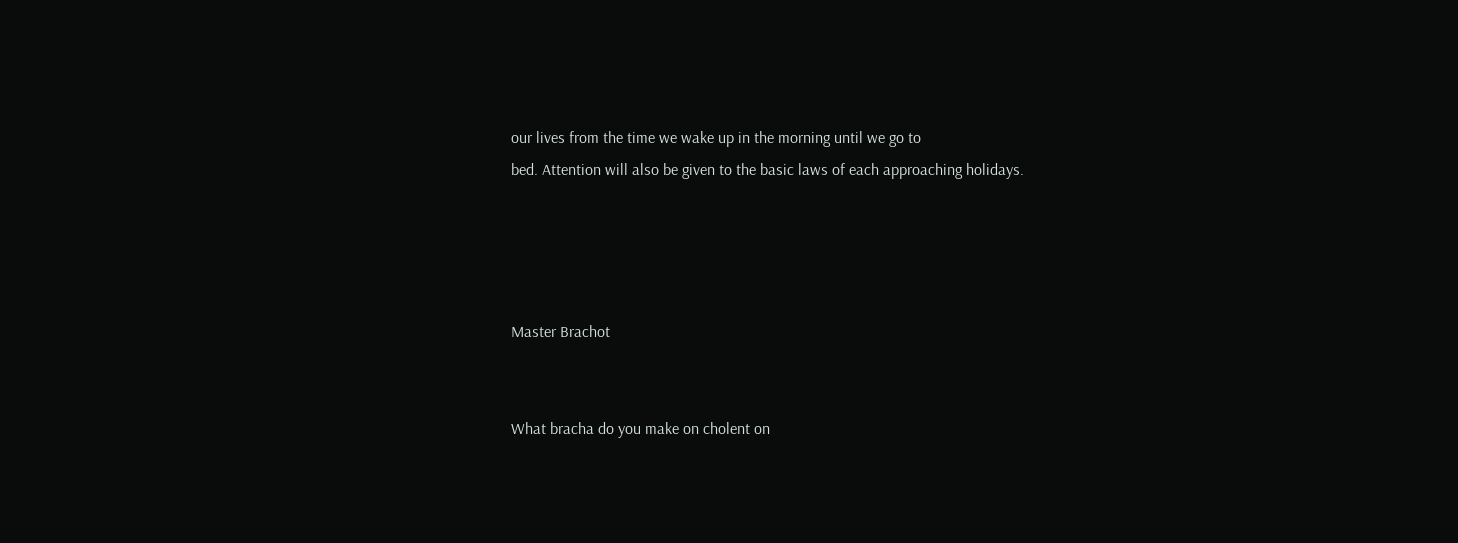our lives from the time we wake up in the morning until we go to
bed. Attention will also be given to the basic laws of each approaching holidays.




Master Brachot


What bracha do you make on cholent on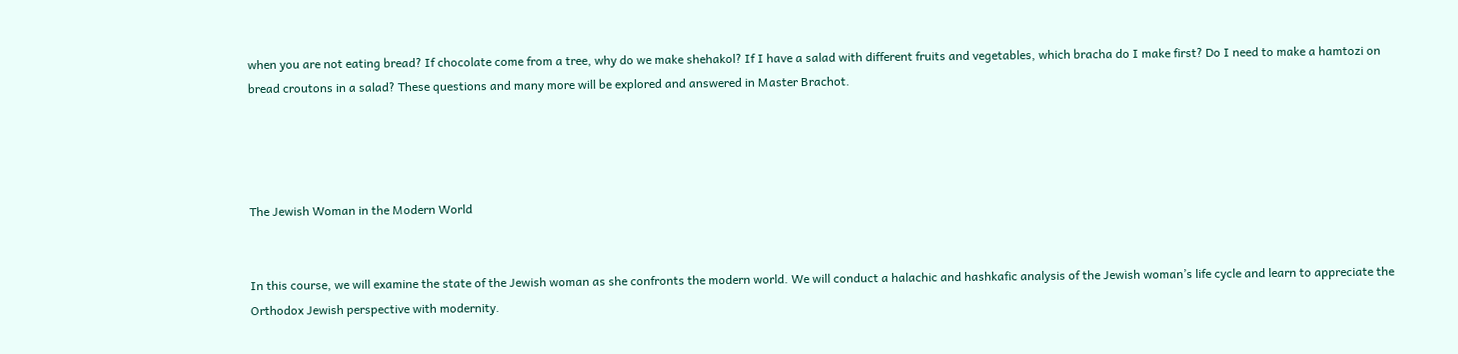when you are not eating bread? If chocolate come from a tree, why do we make shehakol? If I have a salad with different fruits and vegetables, which bracha do I make first? Do I need to make a hamtozi on bread croutons in a salad? These questions and many more will be explored and answered in Master Brachot.




The Jewish Woman in the Modern World


In this course, we will examine the state of the Jewish woman as she confronts the modern world. We will conduct a halachic and hashkafic analysis of the Jewish woman’s life cycle and learn to appreciate the Orthodox Jewish perspective with modernity.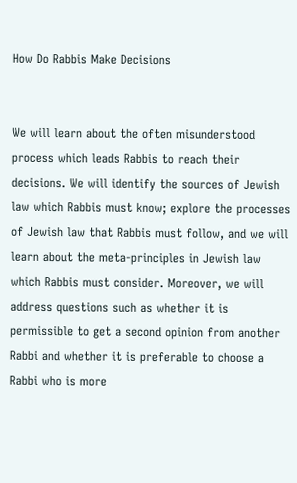How Do Rabbis Make Decisions


We will learn about the often misunderstood process which leads Rabbis to reach their decisions. We will identify the sources of Jewish law which Rabbis must know; explore the processes of Jewish law that Rabbis must follow, and we will learn about the meta-principles in Jewish law which Rabbis must consider. Moreover, we will address questions such as whether it is permissible to get a second opinion from another Rabbi and whether it is preferable to choose a Rabbi who is more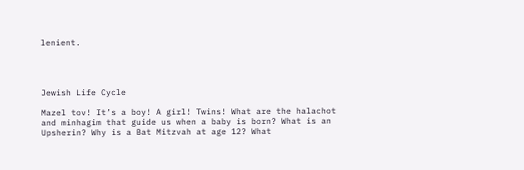lenient.




Jewish Life Cycle

Mazel tov! It’s a boy! A girl! Twins! What are the halachot and minhagim that guide us when a baby is born? What is an Upsherin? Why is a Bat Mitzvah at age 12? What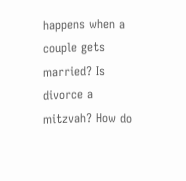happens when a couple gets married? Is divorce a mitzvah? How do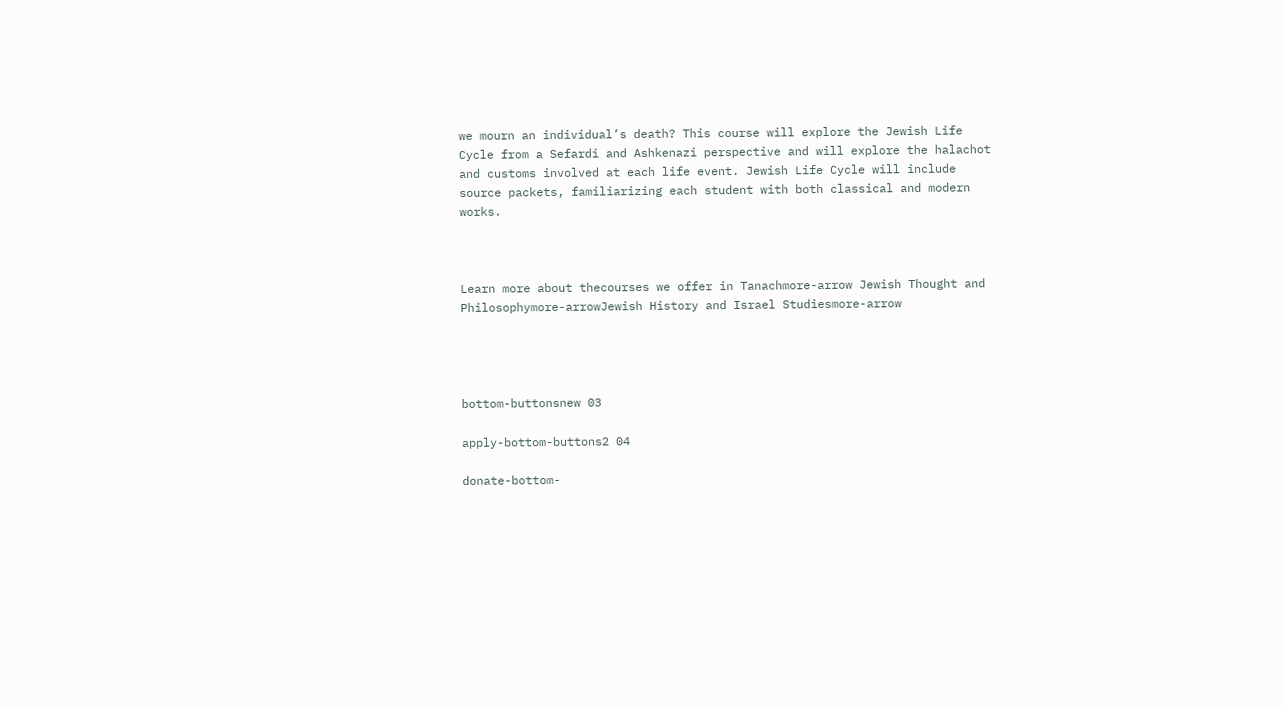we mourn an individual’s death? This course will explore the Jewish Life Cycle from a Sefardi and Ashkenazi perspective and will explore the halachot and customs involved at each life event. Jewish Life Cycle will include source packets, familiarizing each student with both classical and modern works.



Learn more about thecourses we offer in Tanachmore-arrow Jewish Thought and Philosophymore-arrowJewish History and Israel Studiesmore-arrow




bottom-buttonsnew 03

apply-bottom-buttons2 04

donate-bottom-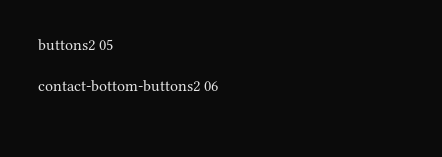buttons2 05

contact-bottom-buttons2 06